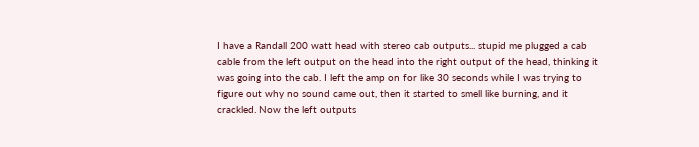I have a Randall 200 watt head with stereo cab outputs... stupid me plugged a cab cable from the left output on the head into the right output of the head, thinking it was going into the cab. I left the amp on for like 30 seconds while I was trying to figure out why no sound came out, then it started to smell like burning, and it crackled. Now the left outputs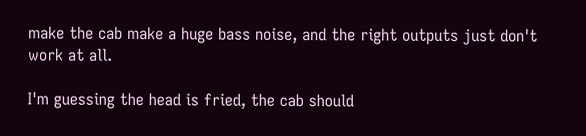make the cab make a huge bass noise, and the right outputs just don't work at all.

I'm guessing the head is fried, the cab should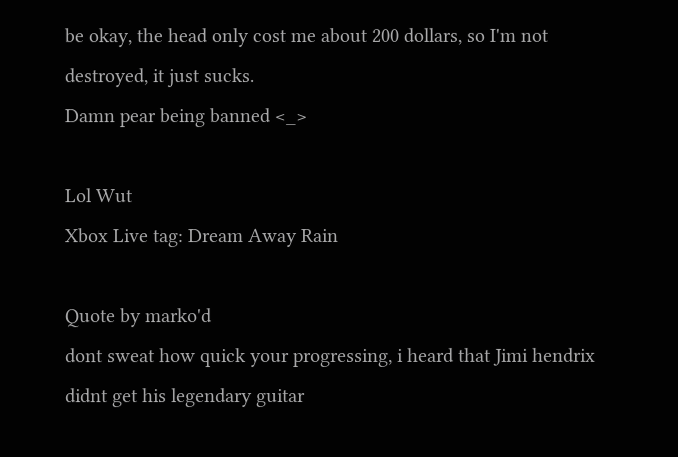be okay, the head only cost me about 200 dollars, so I'm not destroyed, it just sucks.
Damn pear being banned <_>

Lol Wut
Xbox Live tag: Dream Away Rain

Quote by marko'd
dont sweat how quick your progressing, i heard that Jimi hendrix didnt get his legendary guitar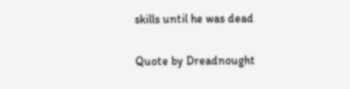skills until he was dead

Quote by Dreadnought